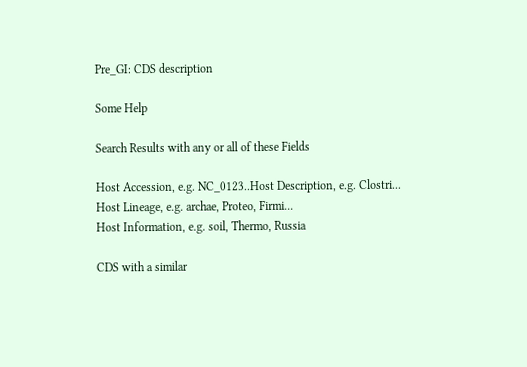Pre_GI: CDS description

Some Help

Search Results with any or all of these Fields

Host Accession, e.g. NC_0123..Host Description, e.g. Clostri...
Host Lineage, e.g. archae, Proteo, Firmi...
Host Information, e.g. soil, Thermo, Russia

CDS with a similar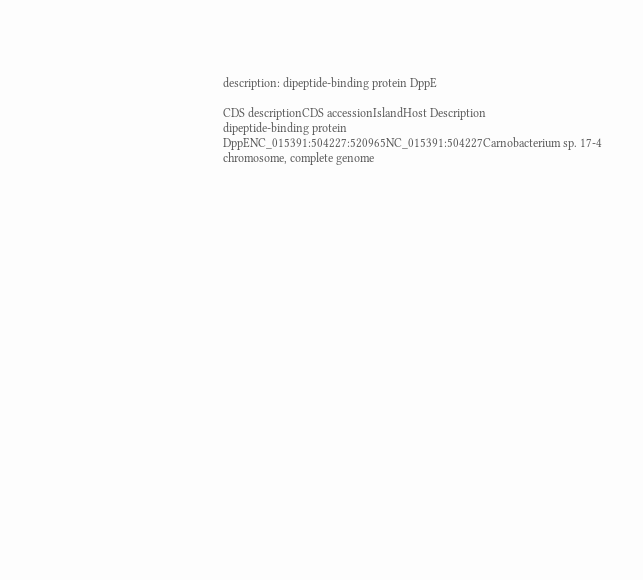description: dipeptide-binding protein DppE

CDS descriptionCDS accessionIslandHost Description
dipeptide-binding protein DppENC_015391:504227:520965NC_015391:504227Carnobacterium sp. 17-4 chromosome, complete genome